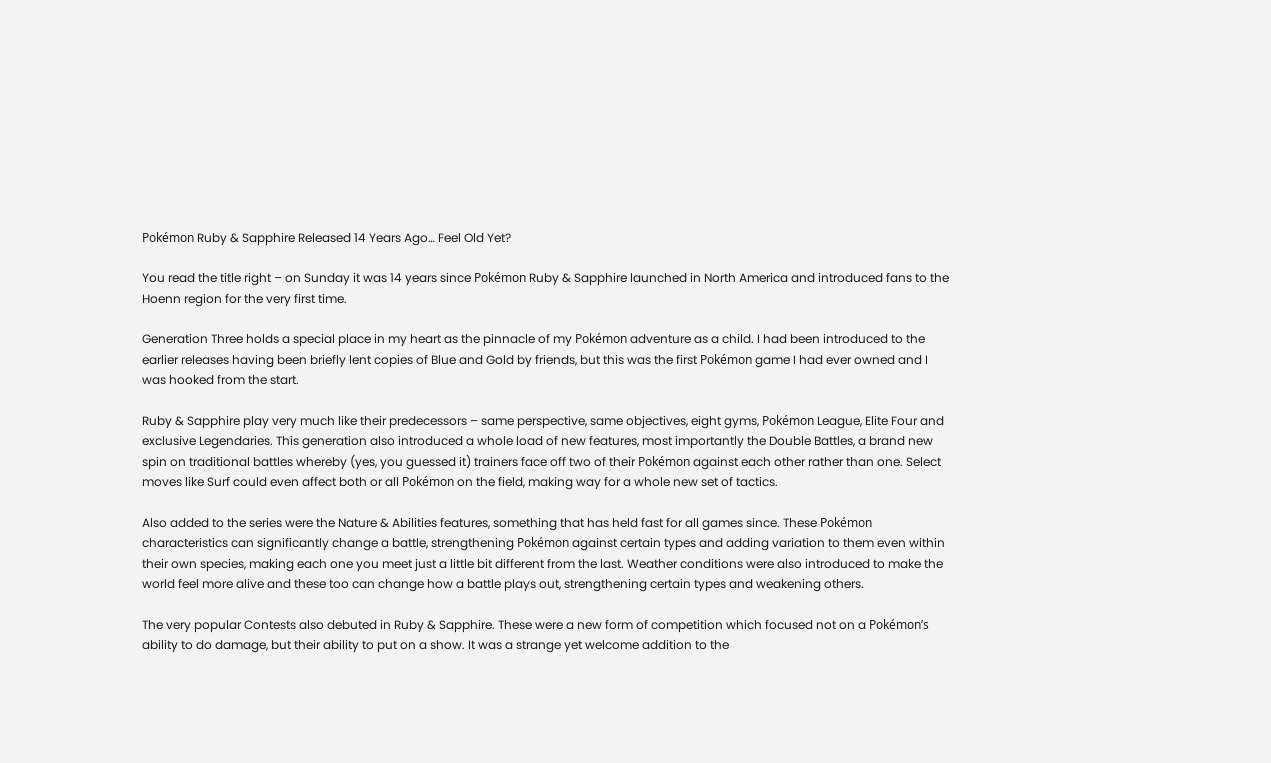Pokémon Ruby & Sapphire Released 14 Years Ago… Feel Old Yet?

You read the title right – on Sunday it was 14 years since Pokémon Ruby & Sapphire launched in North America and introduced fans to the Hoenn region for the very first time.

Generation Three holds a special place in my heart as the pinnacle of my Pokémon adventure as a child. I had been introduced to the earlier releases having been briefly lent copies of Blue and Gold by friends, but this was the first Pokémon game I had ever owned and I was hooked from the start.

Ruby & Sapphire play very much like their predecessors – same perspective, same objectives, eight gyms, Pokémon League, Elite Four and exclusive Legendaries. This generation also introduced a whole load of new features, most importantly the Double Battles, a brand new spin on traditional battles whereby (yes, you guessed it) trainers face off two of their Pokémon against each other rather than one. Select moves like Surf could even affect both or all Pokémon on the field, making way for a whole new set of tactics.

Also added to the series were the Nature & Abilities features, something that has held fast for all games since. These Pokémon characteristics can significantly change a battle, strengthening Pokémon against certain types and adding variation to them even within their own species, making each one you meet just a little bit different from the last. Weather conditions were also introduced to make the world feel more alive and these too can change how a battle plays out, strengthening certain types and weakening others.

The very popular Contests also debuted in Ruby & Sapphire. These were a new form of competition which focused not on a Pokémon’s ability to do damage, but their ability to put on a show. It was a strange yet welcome addition to the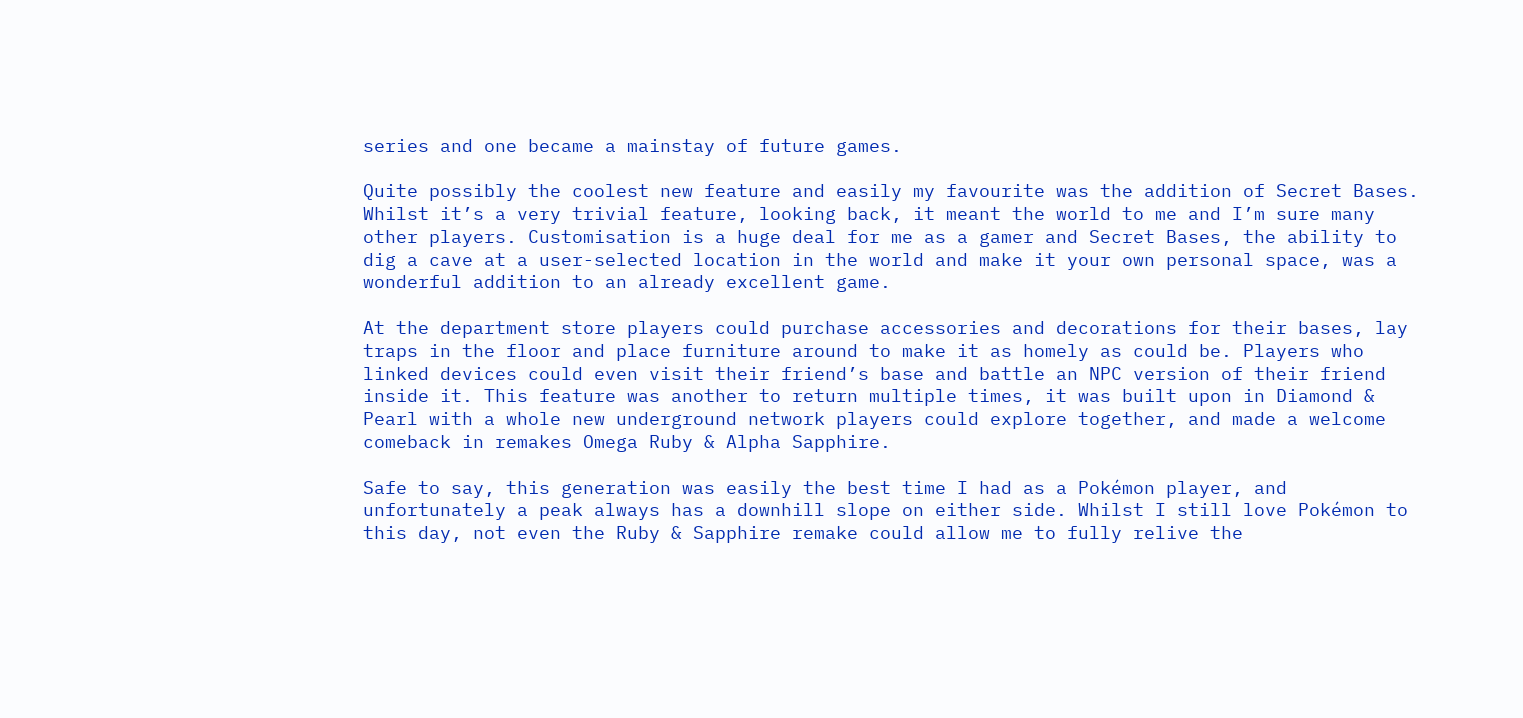series and one became a mainstay of future games.

Quite possibly the coolest new feature and easily my favourite was the addition of Secret Bases. Whilst it’s a very trivial feature, looking back, it meant the world to me and I’m sure many other players. Customisation is a huge deal for me as a gamer and Secret Bases, the ability to dig a cave at a user-selected location in the world and make it your own personal space, was a wonderful addition to an already excellent game.

At the department store players could purchase accessories and decorations for their bases, lay traps in the floor and place furniture around to make it as homely as could be. Players who linked devices could even visit their friend’s base and battle an NPC version of their friend inside it. This feature was another to return multiple times, it was built upon in Diamond & Pearl with a whole new underground network players could explore together, and made a welcome comeback in remakes Omega Ruby & Alpha Sapphire.

Safe to say, this generation was easily the best time I had as a Pokémon player, and unfortunately a peak always has a downhill slope on either side. Whilst I still love Pokémon to this day, not even the Ruby & Sapphire remake could allow me to fully relive the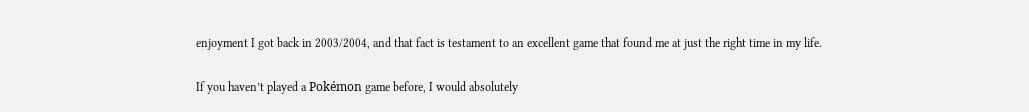enjoyment I got back in 2003/2004, and that fact is testament to an excellent game that found me at just the right time in my life.

If you haven’t played a Pokémon game before, I would absolutely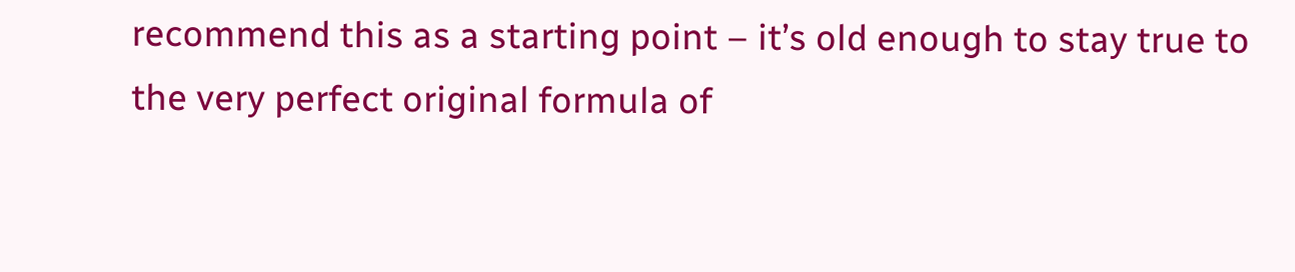recommend this as a starting point – it’s old enough to stay true to the very perfect original formula of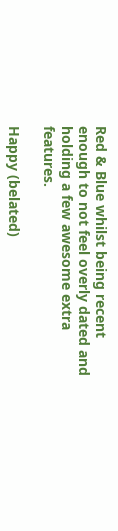Red & Blue whilst being recent enough to not feel overly dated and holding a few awesome extra features.

Happy (belated)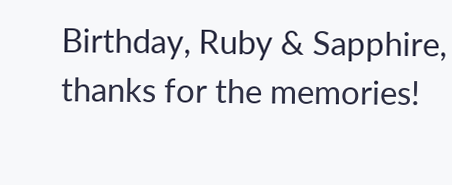Birthday, Ruby & Sapphire, thanks for the memories!